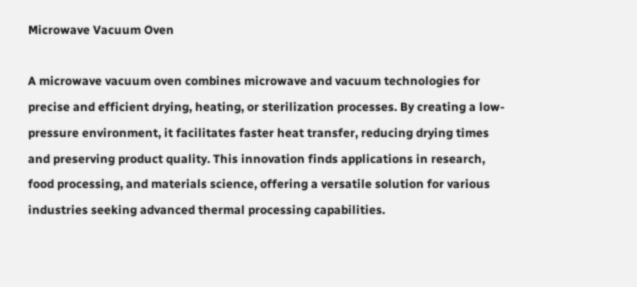Microwave Vacuum Oven

A microwave vacuum oven combines microwave and vacuum technologies for precise and efficient drying, heating, or sterilization processes. By creating a low-pressure environment, it facilitates faster heat transfer, reducing drying times and preserving product quality. This innovation finds applications in research, food processing, and materials science, offering a versatile solution for various industries seeking advanced thermal processing capabilities.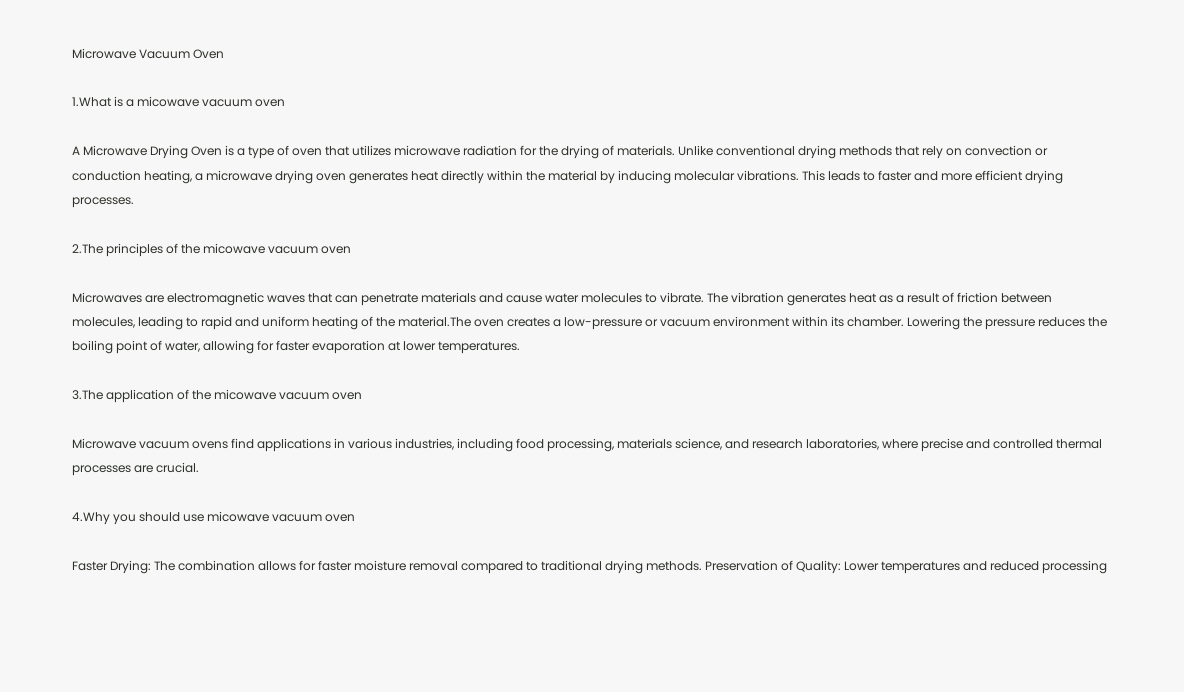Microwave Vacuum Oven

1.What is a micowave vacuum oven

A Microwave Drying Oven is a type of oven that utilizes microwave radiation for the drying of materials. Unlike conventional drying methods that rely on convection or conduction heating, a microwave drying oven generates heat directly within the material by inducing molecular vibrations. This leads to faster and more efficient drying processes.

2.The principles of the micowave vacuum oven

Microwaves are electromagnetic waves that can penetrate materials and cause water molecules to vibrate. The vibration generates heat as a result of friction between molecules, leading to rapid and uniform heating of the material.The oven creates a low-pressure or vacuum environment within its chamber. Lowering the pressure reduces the boiling point of water, allowing for faster evaporation at lower temperatures.

3.The application of the micowave vacuum oven

Microwave vacuum ovens find applications in various industries, including food processing, materials science, and research laboratories, where precise and controlled thermal processes are crucial.

4.Why you should use micowave vacuum oven

Faster Drying: The combination allows for faster moisture removal compared to traditional drying methods. Preservation of Quality: Lower temperatures and reduced processing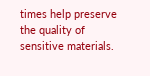times help preserve the quality of sensitive materials.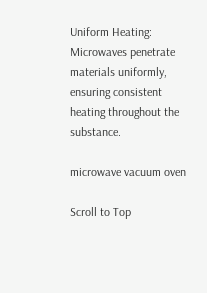Uniform Heating: Microwaves penetrate materials uniformly, ensuring consistent heating throughout the substance.

microwave vacuum oven

Scroll to Top